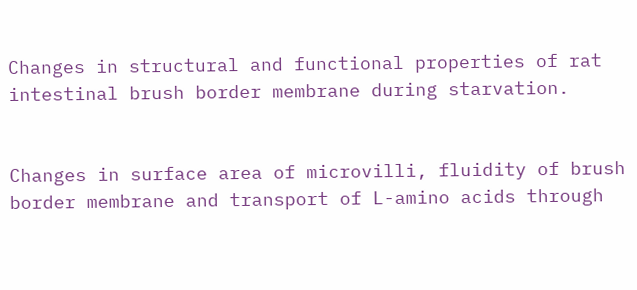Changes in structural and functional properties of rat intestinal brush border membrane during starvation.


Changes in surface area of microvilli, fluidity of brush border membrane and transport of L-amino acids through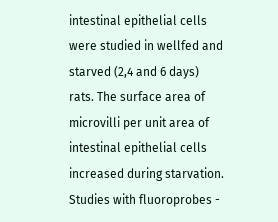intestinal epithelial cells were studied in wellfed and starved (2,4 and 6 days) rats. The surface area of microvilli per unit area of intestinal epithelial cells increased during starvation. Studies with fluoroprobes -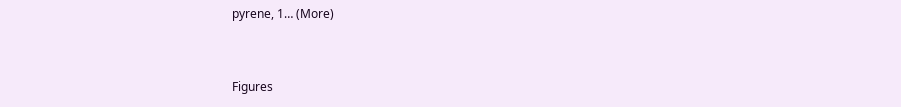pyrene, 1… (More)


Figures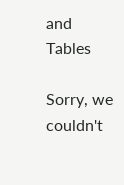and Tables

Sorry, we couldn't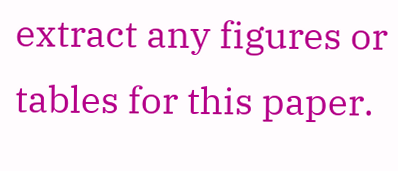extract any figures or tables for this paper.